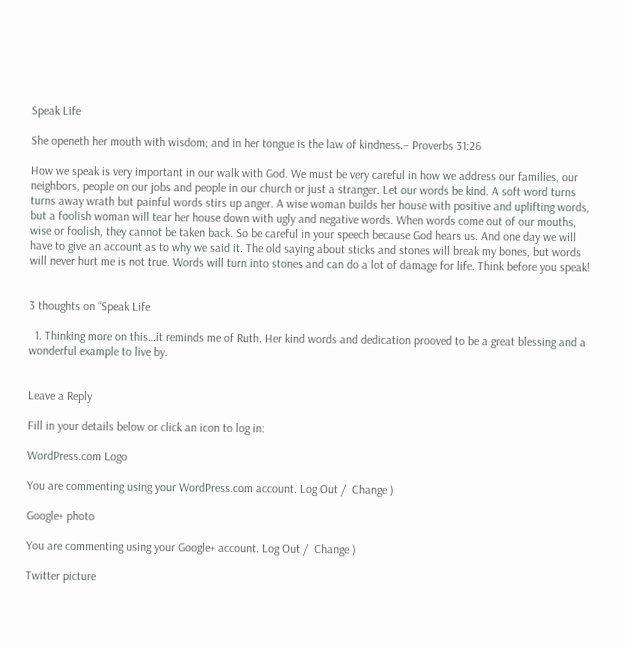Speak Life

She openeth her mouth with wisdom; and in her tongue is the law of kindness.– Proverbs 31:26

How we speak is very important in our walk with God. We must be very careful in how we address our families, our neighbors, people on our jobs and people in our church or just a stranger. Let our words be kind. A soft word turns turns away wrath but painful words stirs up anger. A wise woman builds her house with positive and uplifting words, but a foolish woman will tear her house down with ugly and negative words. When words come out of our mouths, wise or foolish, they cannot be taken back. So be careful in your speech because God hears us. And one day we will have to give an account as to why we said it. The old saying about sticks and stones will break my bones, but words will never hurt me is not true. Words will turn into stones and can do a lot of damage for life. Think before you speak!


3 thoughts on “Speak Life

  1. Thinking more on this…it reminds me of Ruth. Her kind words and dedication prooved to be a great blessing and a wonderful example to live by.


Leave a Reply

Fill in your details below or click an icon to log in:

WordPress.com Logo

You are commenting using your WordPress.com account. Log Out /  Change )

Google+ photo

You are commenting using your Google+ account. Log Out /  Change )

Twitter picture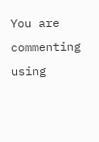You are commenting using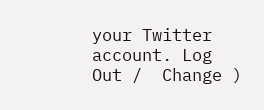your Twitter account. Log Out /  Change )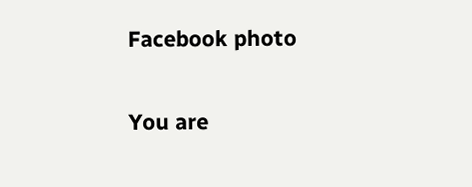Facebook photo

You are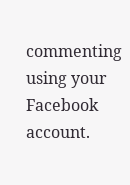commenting using your Facebook account.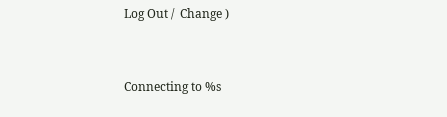Log Out /  Change )


Connecting to %s